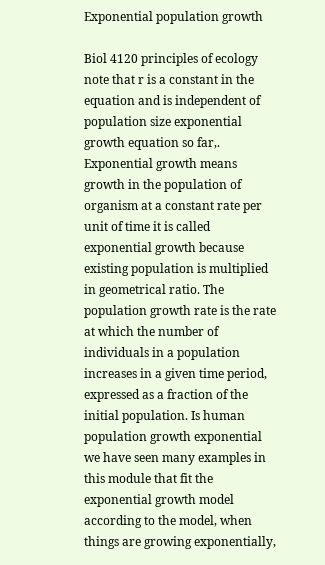Exponential population growth

Biol 4120 principles of ecology note that r is a constant in the equation and is independent of population size exponential growth equation so far,. Exponential growth means growth in the population of organism at a constant rate per unit of time it is called exponential growth because existing population is multiplied in geometrical ratio. The population growth rate is the rate at which the number of individuals in a population increases in a given time period, expressed as a fraction of the initial population. Is human population growth exponential we have seen many examples in this module that fit the exponential growth model according to the model, when things are growing exponentially,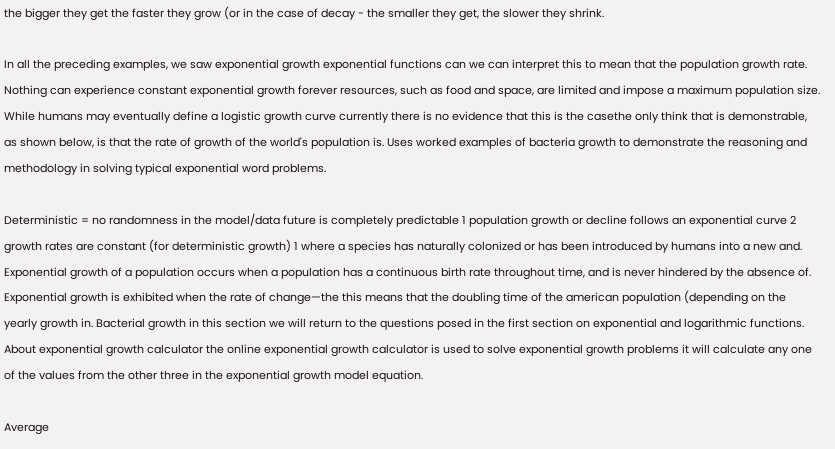the bigger they get the faster they grow (or in the case of decay - the smaller they get, the slower they shrink.

In all the preceding examples, we saw exponential growth exponential functions can we can interpret this to mean that the population growth rate. Nothing can experience constant exponential growth forever resources, such as food and space, are limited and impose a maximum population size. While humans may eventually define a logistic growth curve currently there is no evidence that this is the casethe only think that is demonstrable, as shown below, is that the rate of growth of the world's population is. Uses worked examples of bacteria growth to demonstrate the reasoning and methodology in solving typical exponential word problems.

Deterministic = no randomness in the model/data future is completely predictable 1 population growth or decline follows an exponential curve 2 growth rates are constant (for deterministic growth) 1 where a species has naturally colonized or has been introduced by humans into a new and. Exponential growth of a population occurs when a population has a continuous birth rate throughout time, and is never hindered by the absence of. Exponential growth is exhibited when the rate of change—the this means that the doubling time of the american population (depending on the yearly growth in. Bacterial growth in this section we will return to the questions posed in the first section on exponential and logarithmic functions. About exponential growth calculator the online exponential growth calculator is used to solve exponential growth problems it will calculate any one of the values from the other three in the exponential growth model equation.

Average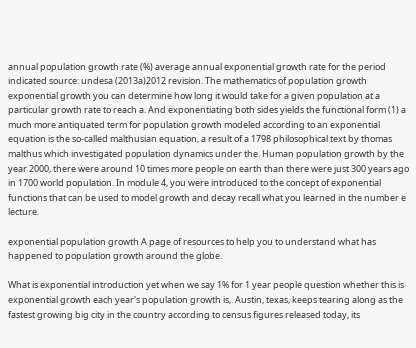annual population growth rate (%) average annual exponential growth rate for the period indicated source: undesa (2013a)2012 revision. The mathematics of population growth exponential growth you can determine how long it would take for a given population at a particular growth rate to reach a. And exponentiating both sides yields the functional form (1) a much more antiquated term for population growth modeled according to an exponential equation is the so-called malthusian equation, a result of a 1798 philosophical text by thomas malthus which investigated population dynamics under the. Human population growth by the year 2000, there were around 10 times more people on earth than there were just 300 years ago in 1700 world population. In module 4, you were introduced to the concept of exponential functions that can be used to model growth and decay recall what you learned in the number e lecture.

exponential population growth A page of resources to help you to understand what has happened to population growth around the globe.

What is exponential introduction yet when we say 1% for 1 year people question whether this is exponential growth each year's population growth is,. Austin, texas, keeps tearing along as the fastest growing big city in the country according to census figures released today, its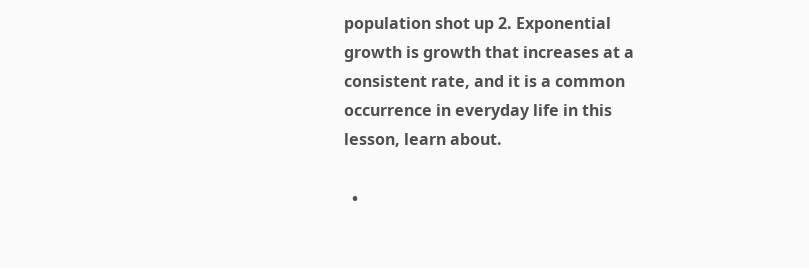population shot up 2. Exponential growth is growth that increases at a consistent rate, and it is a common occurrence in everyday life in this lesson, learn about.

  •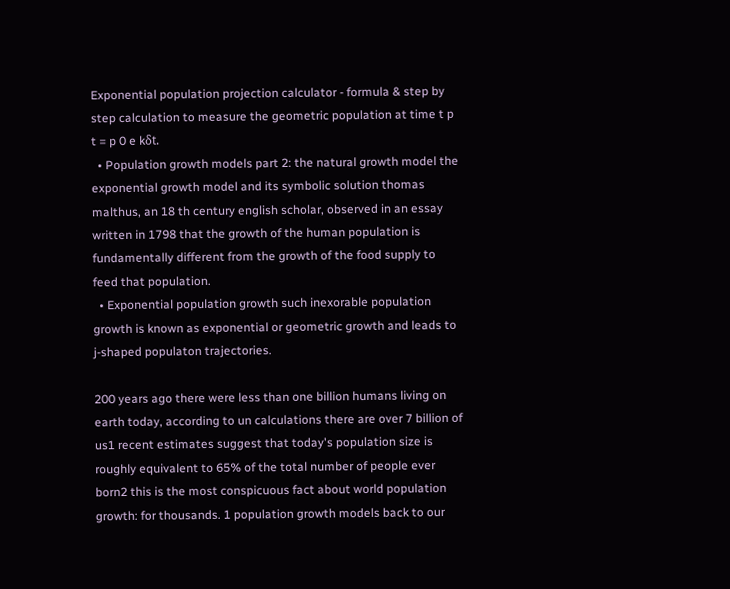Exponential population projection calculator - formula & step by step calculation to measure the geometric population at time t p t = p 0 e kδt.
  • Population growth models part 2: the natural growth model the exponential growth model and its symbolic solution thomas malthus, an 18 th century english scholar, observed in an essay written in 1798 that the growth of the human population is fundamentally different from the growth of the food supply to feed that population.
  • Exponential population growth such inexorable population growth is known as exponential or geometric growth and leads to j-shaped populaton trajectories.

200 years ago there were less than one billion humans living on earth today, according to un calculations there are over 7 billion of us1 recent estimates suggest that today's population size is roughly equivalent to 65% of the total number of people ever born2 this is the most conspicuous fact about world population growth: for thousands. 1 population growth models back to our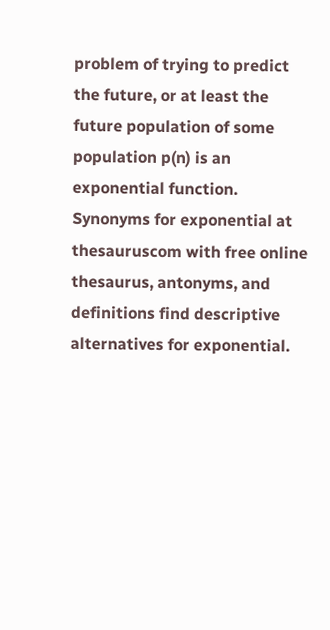problem of trying to predict the future, or at least the future population of some population p(n) is an exponential function. Synonyms for exponential at thesauruscom with free online thesaurus, antonyms, and definitions find descriptive alternatives for exponential.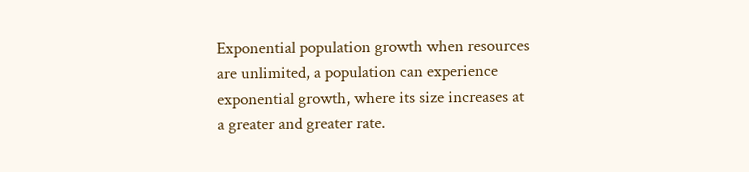Exponential population growth when resources are unlimited, a population can experience exponential growth, where its size increases at a greater and greater rate.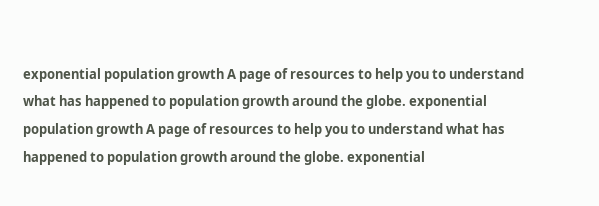exponential population growth A page of resources to help you to understand what has happened to population growth around the globe. exponential population growth A page of resources to help you to understand what has happened to population growth around the globe. exponential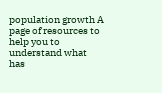population growth A page of resources to help you to understand what has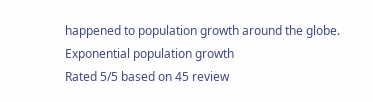happened to population growth around the globe.
Exponential population growth
Rated 5/5 based on 45 review